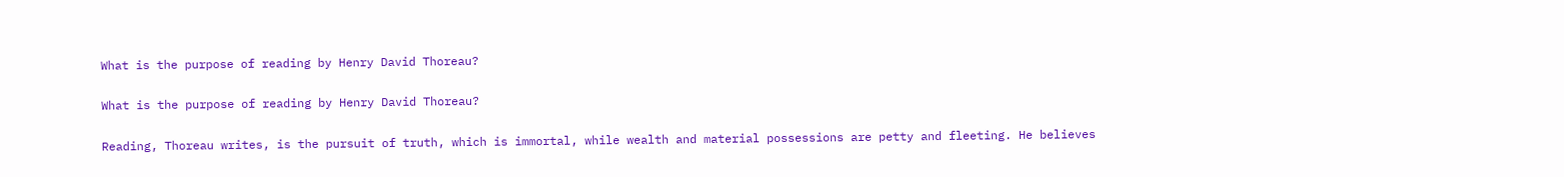What is the purpose of reading by Henry David Thoreau?

What is the purpose of reading by Henry David Thoreau?

Reading, Thoreau writes, is the pursuit of truth, which is immortal, while wealth and material possessions are petty and fleeting. He believes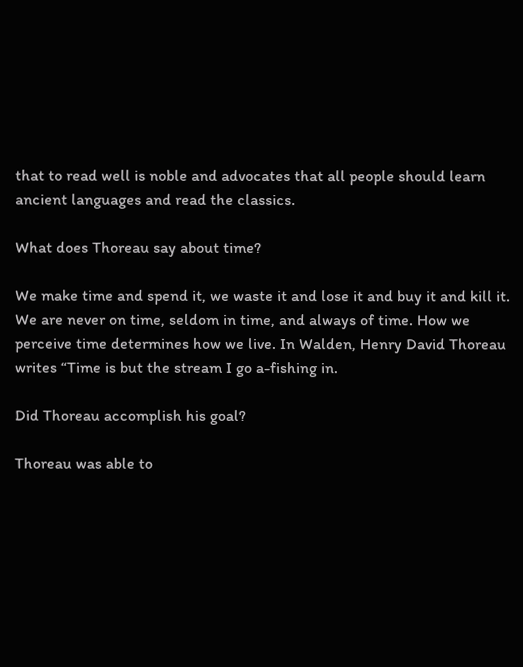that to read well is noble and advocates that all people should learn ancient languages and read the classics.

What does Thoreau say about time?

We make time and spend it, we waste it and lose it and buy it and kill it. We are never on time, seldom in time, and always of time. How we perceive time determines how we live. In Walden, Henry David Thoreau writes “Time is but the stream I go a-fishing in.

Did Thoreau accomplish his goal?

Thoreau was able to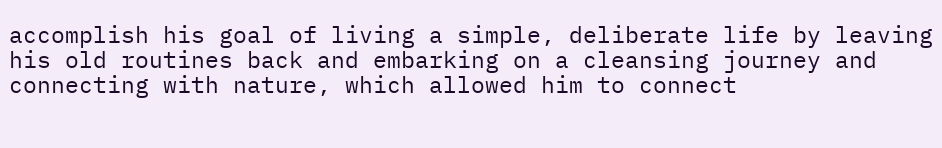accomplish his goal of living a simple, deliberate life by leaving his old routines back and embarking on a cleansing journey and connecting with nature, which allowed him to connect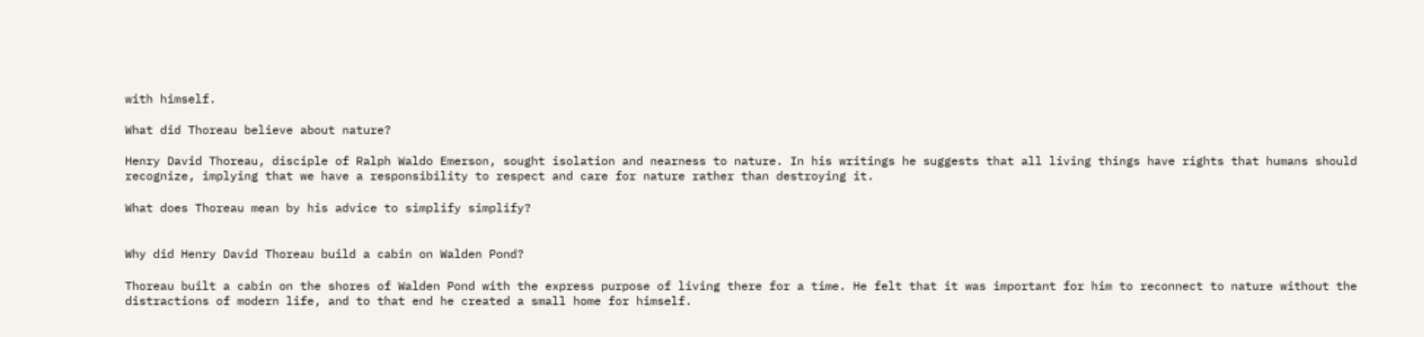with himself.

What did Thoreau believe about nature?

Henry David Thoreau, disciple of Ralph Waldo Emerson, sought isolation and nearness to nature. In his writings he suggests that all living things have rights that humans should recognize, implying that we have a responsibility to respect and care for nature rather than destroying it.

What does Thoreau mean by his advice to simplify simplify?


Why did Henry David Thoreau build a cabin on Walden Pond?

Thoreau built a cabin on the shores of Walden Pond with the express purpose of living there for a time. He felt that it was important for him to reconnect to nature without the distractions of modern life, and to that end he created a small home for himself.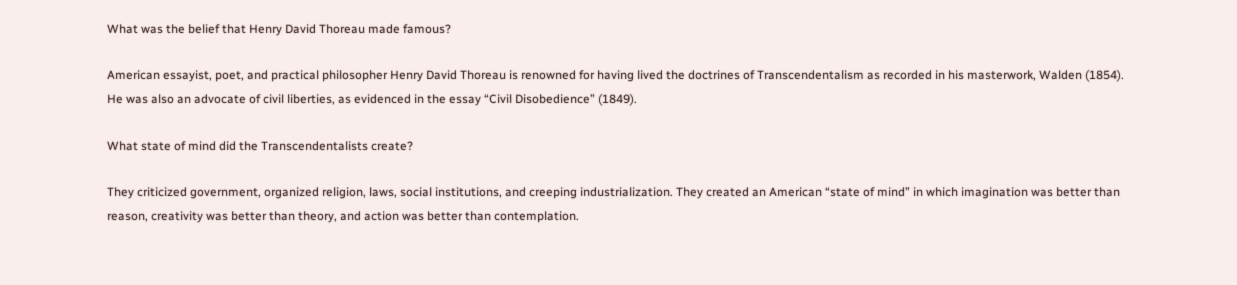What was the belief that Henry David Thoreau made famous?

American essayist, poet, and practical philosopher Henry David Thoreau is renowned for having lived the doctrines of Transcendentalism as recorded in his masterwork, Walden (1854). He was also an advocate of civil liberties, as evidenced in the essay “Civil Disobedience” (1849).

What state of mind did the Transcendentalists create?

They criticized government, organized religion, laws, social institutions, and creeping industrialization. They created an American “state of mind” in which imagination was better than reason, creativity was better than theory, and action was better than contemplation.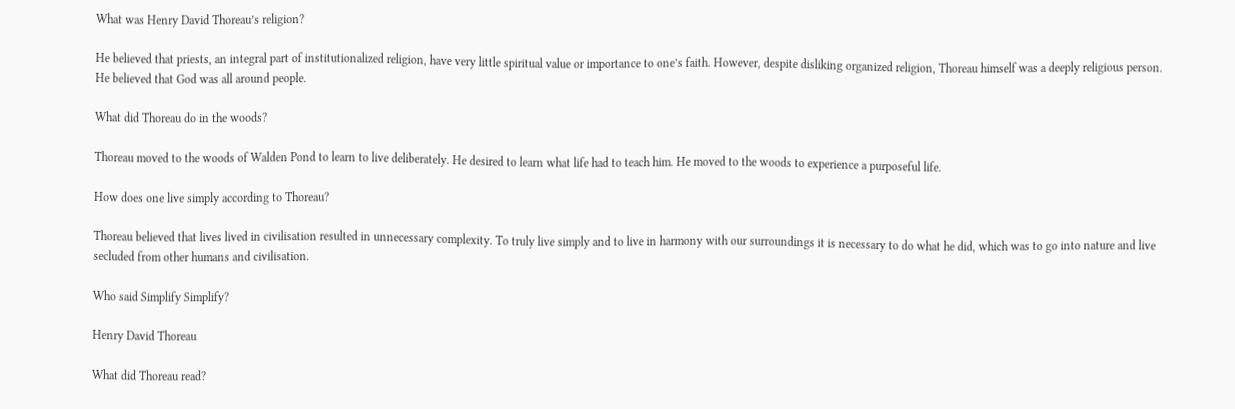What was Henry David Thoreau’s religion?

He believed that priests, an integral part of institutionalized religion, have very little spiritual value or importance to one’s faith. However, despite disliking organized religion, Thoreau himself was a deeply religious person. He believed that God was all around people.

What did Thoreau do in the woods?

Thoreau moved to the woods of Walden Pond to learn to live deliberately. He desired to learn what life had to teach him. He moved to the woods to experience a purposeful life.

How does one live simply according to Thoreau?

Thoreau believed that lives lived in civilisation resulted in unnecessary complexity. To truly live simply and to live in harmony with our surroundings it is necessary to do what he did, which was to go into nature and live secluded from other humans and civilisation.

Who said Simplify Simplify?

Henry David Thoreau

What did Thoreau read?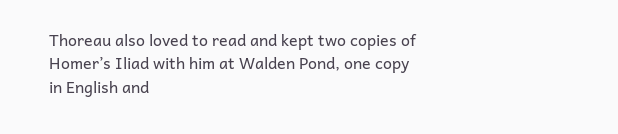Thoreau also loved to read and kept two copies of Homer’s Iliad with him at Walden Pond, one copy in English and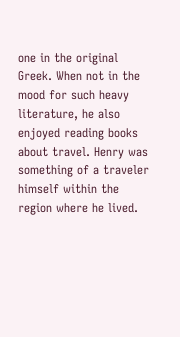one in the original Greek. When not in the mood for such heavy literature, he also enjoyed reading books about travel. Henry was something of a traveler himself within the region where he lived.